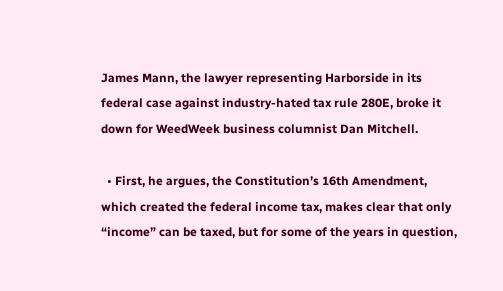James Mann, the lawyer representing Harborside in its federal case against industry-hated tax rule 280E, broke it down for WeedWeek business columnist Dan Mitchell.

  • First, he argues, the Constitution’s 16th Amendment, which created the federal income tax, makes clear that only “income” can be taxed, but for some of the years in question,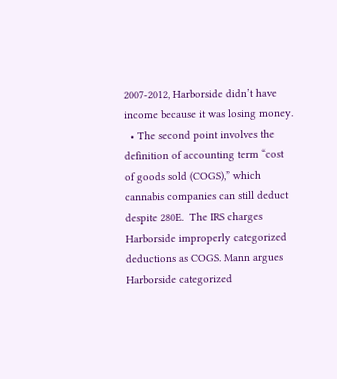2007-2012, Harborside didn’t have income because it was losing money.
  • The second point involves the definition of accounting term “cost of goods sold (COGS),” which cannabis companies can still deduct despite 280E.  The IRS charges Harborside improperly categorized deductions as COGS. Mann argues Harborside categorized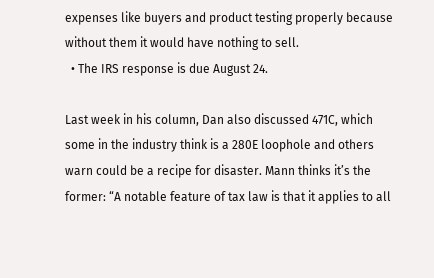expenses like buyers and product testing properly because without them it would have nothing to sell.
  • The IRS response is due August 24.

Last week in his column, Dan also discussed 471C, which some in the industry think is a 280E loophole and others warn could be a recipe for disaster. Mann thinks it’s the former: “A notable feature of tax law is that it applies to all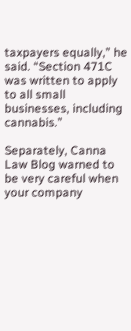taxpayers equally,” he said. “Section 471C was written to apply to all small businesses, including cannabis.”

Separately, Canna Law Blog warned to be very careful when your company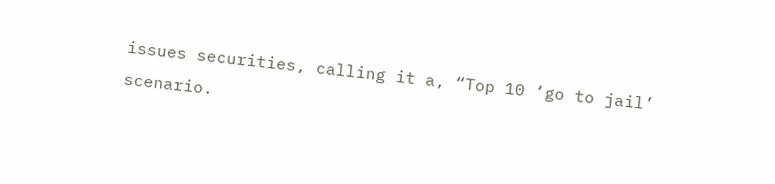issues securities, calling it a, “Top 10 ‘go to jail’ scenario.